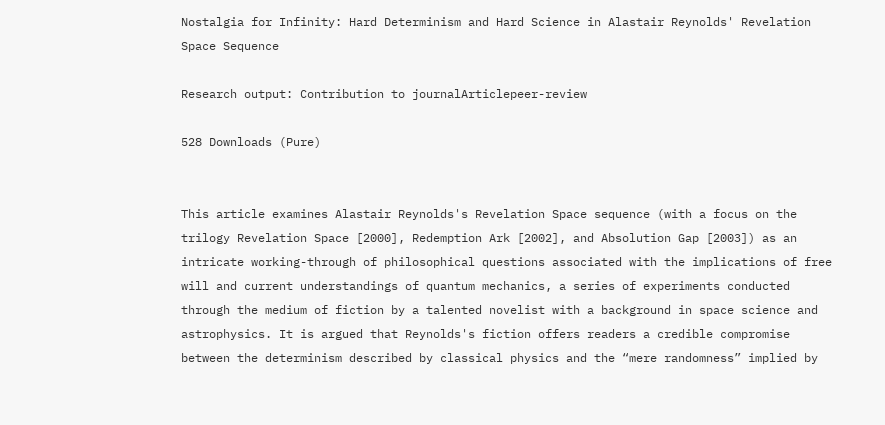Nostalgia for Infinity: Hard Determinism and Hard Science in Alastair Reynolds' Revelation Space Sequence

Research output: Contribution to journalArticlepeer-review

528 Downloads (Pure)


This article examines Alastair Reynolds's Revelation Space sequence (with a focus on the trilogy Revelation Space [2000], Redemption Ark [2002], and Absolution Gap [2003]) as an intricate working-through of philosophical questions associated with the implications of free will and current understandings of quantum mechanics, a series of experiments conducted through the medium of fiction by a talented novelist with a background in space science and astrophysics. It is argued that Reynolds's fiction offers readers a credible compromise between the determinism described by classical physics and the “mere randomness” implied by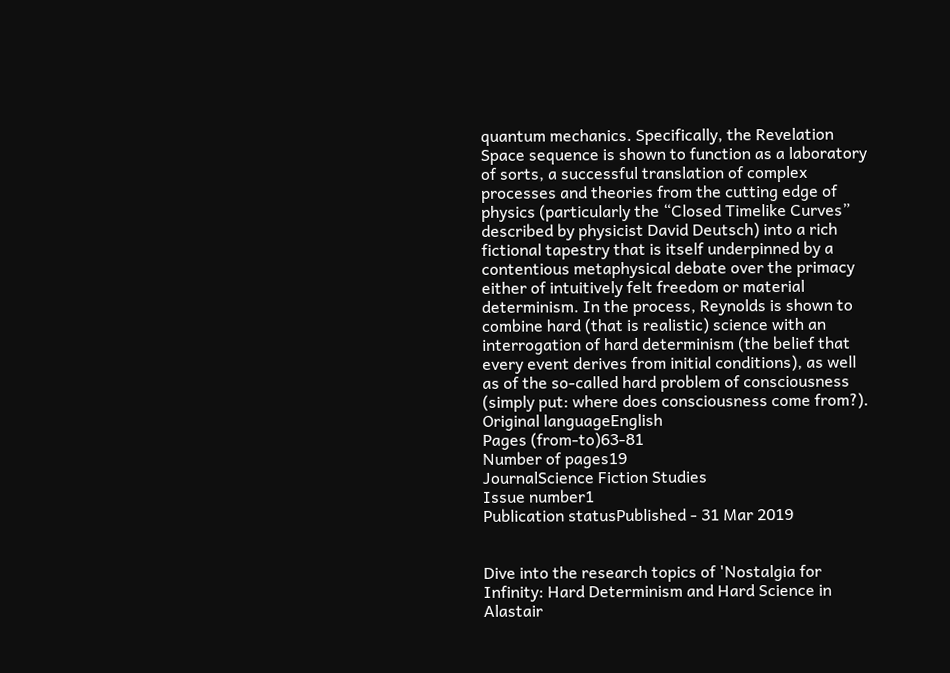quantum mechanics. Specifically, the Revelation Space sequence is shown to function as a laboratory of sorts, a successful translation of complex processes and theories from the cutting edge of physics (particularly the “Closed Timelike Curves” described by physicist David Deutsch) into a rich fictional tapestry that is itself underpinned by a contentious metaphysical debate over the primacy either of intuitively felt freedom or material determinism. In the process, Reynolds is shown to combine hard (that is realistic) science with an interrogation of hard determinism (the belief that every event derives from initial conditions), as well as of the so-called hard problem of consciousness (simply put: where does consciousness come from?).
Original languageEnglish
Pages (from-to)63-81
Number of pages19
JournalScience Fiction Studies
Issue number1
Publication statusPublished - 31 Mar 2019


Dive into the research topics of 'Nostalgia for Infinity: Hard Determinism and Hard Science in Alastair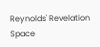Reynolds' Revelation Space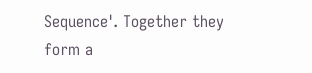Sequence'. Together they form a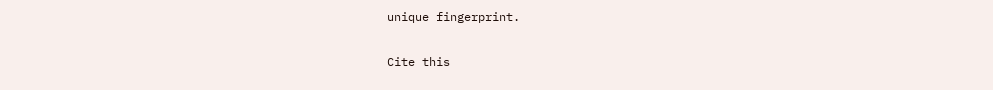unique fingerprint.

Cite this